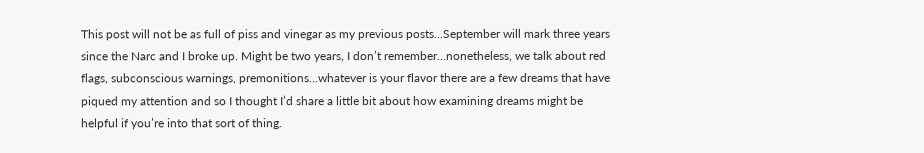This post will not be as full of piss and vinegar as my previous posts…September will mark three years since the Narc and I broke up. Might be two years, I don’t remember…nonetheless, we talk about red flags, subconscious warnings, premonitions…whatever is your flavor there are a few dreams that have piqued my attention and so I thought I’d share a little bit about how examining dreams might be helpful if you’re into that sort of thing.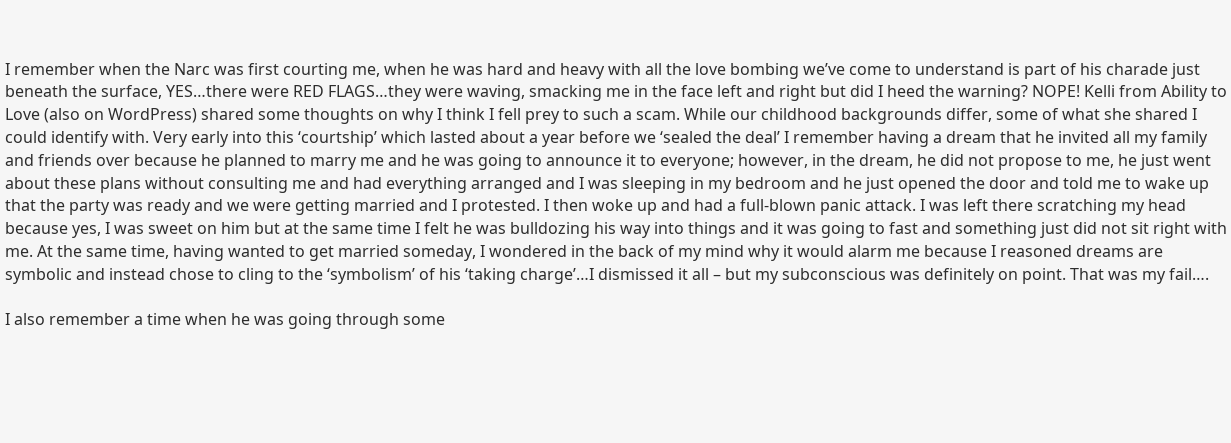I remember when the Narc was first courting me, when he was hard and heavy with all the love bombing we’ve come to understand is part of his charade just beneath the surface, YES…there were RED FLAGS…they were waving, smacking me in the face left and right but did I heed the warning? NOPE! Kelli from Ability to Love (also on WordPress) shared some thoughts on why I think I fell prey to such a scam. While our childhood backgrounds differ, some of what she shared I could identify with. Very early into this ‘courtship’ which lasted about a year before we ‘sealed the deal’ I remember having a dream that he invited all my family and friends over because he planned to marry me and he was going to announce it to everyone; however, in the dream, he did not propose to me, he just went about these plans without consulting me and had everything arranged and I was sleeping in my bedroom and he just opened the door and told me to wake up that the party was ready and we were getting married and I protested. I then woke up and had a full-blown panic attack. I was left there scratching my head because yes, I was sweet on him but at the same time I felt he was bulldozing his way into things and it was going to fast and something just did not sit right with me. At the same time, having wanted to get married someday, I wondered in the back of my mind why it would alarm me because I reasoned dreams are symbolic and instead chose to cling to the ‘symbolism’ of his ‘taking charge’…I dismissed it all – but my subconscious was definitely on point. That was my fail….

I also remember a time when he was going through some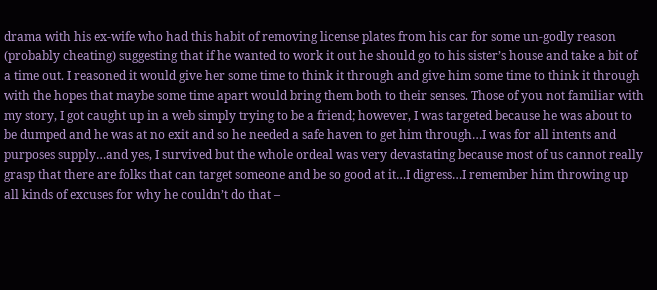drama with his ex-wife who had this habit of removing license plates from his car for some un-godly reason (probably cheating) suggesting that if he wanted to work it out he should go to his sister’s house and take a bit of a time out. I reasoned it would give her some time to think it through and give him some time to think it through with the hopes that maybe some time apart would bring them both to their senses. Those of you not familiar with my story, I got caught up in a web simply trying to be a friend; however, I was targeted because he was about to be dumped and he was at no exit and so he needed a safe haven to get him through…I was for all intents and purposes supply…and yes, I survived but the whole ordeal was very devastating because most of us cannot really grasp that there are folks that can target someone and be so good at it…I digress…I remember him throwing up all kinds of excuses for why he couldn’t do that –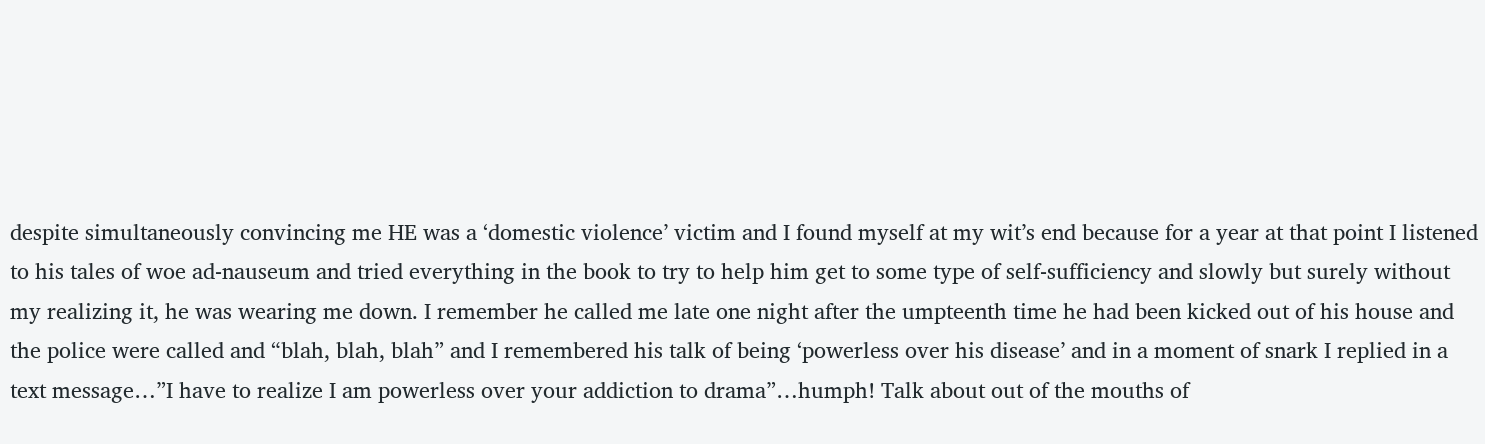despite simultaneously convincing me HE was a ‘domestic violence’ victim and I found myself at my wit’s end because for a year at that point I listened to his tales of woe ad-nauseum and tried everything in the book to try to help him get to some type of self-sufficiency and slowly but surely without my realizing it, he was wearing me down. I remember he called me late one night after the umpteenth time he had been kicked out of his house and the police were called and “blah, blah, blah” and I remembered his talk of being ‘powerless over his disease’ and in a moment of snark I replied in a text message…”I have to realize I am powerless over your addiction to drama”…humph! Talk about out of the mouths of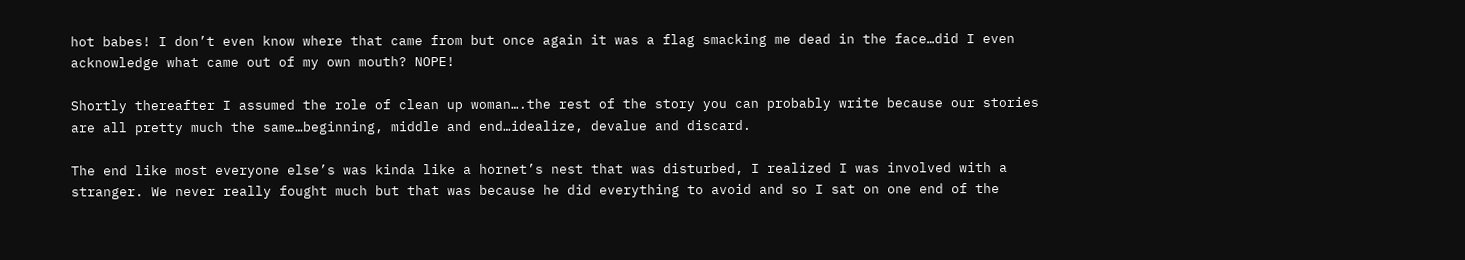hot babes! I don’t even know where that came from but once again it was a flag smacking me dead in the face…did I even acknowledge what came out of my own mouth? NOPE!

Shortly thereafter I assumed the role of clean up woman….the rest of the story you can probably write because our stories are all pretty much the same…beginning, middle and end…idealize, devalue and discard.

The end like most everyone else’s was kinda like a hornet’s nest that was disturbed, I realized I was involved with a stranger. We never really fought much but that was because he did everything to avoid and so I sat on one end of the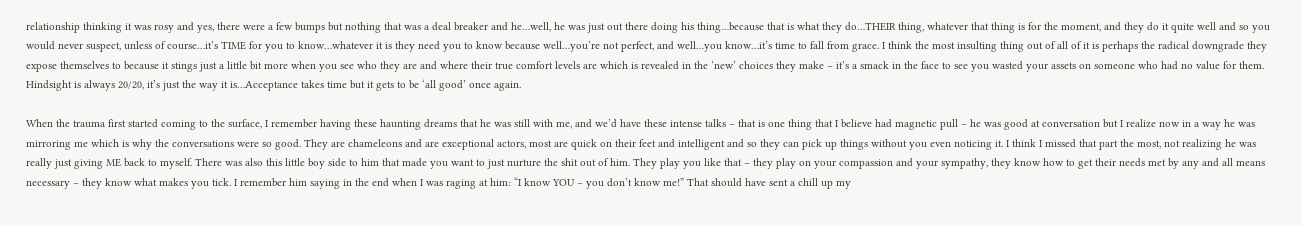relationship thinking it was rosy and yes, there were a few bumps but nothing that was a deal breaker and he…well, he was just out there doing his thing…because that is what they do…THEIR thing, whatever that thing is for the moment, and they do it quite well and so you would never suspect, unless of course…it’s TIME for you to know…whatever it is they need you to know because well…you’re not perfect, and well…you know…it’s time to fall from grace. I think the most insulting thing out of all of it is perhaps the radical downgrade they expose themselves to because it stings just a little bit more when you see who they are and where their true comfort levels are which is revealed in the ‘new’ choices they make – it’s a smack in the face to see you wasted your assets on someone who had no value for them. Hindsight is always 20/20, it’s just the way it is…Acceptance takes time but it gets to be ‘all good’ once again.

When the trauma first started coming to the surface, I remember having these haunting dreams that he was still with me, and we’d have these intense talks – that is one thing that I believe had magnetic pull – he was good at conversation but I realize now in a way he was mirroring me which is why the conversations were so good. They are chameleons and are exceptional actors, most are quick on their feet and intelligent and so they can pick up things without you even noticing it. I think I missed that part the most, not realizing he was really just giving ME back to myself. There was also this little boy side to him that made you want to just nurture the shit out of him. They play you like that – they play on your compassion and your sympathy, they know how to get their needs met by any and all means necessary – they know what makes you tick. I remember him saying in the end when I was raging at him: “I know YOU – you don’t know me!” That should have sent a chill up my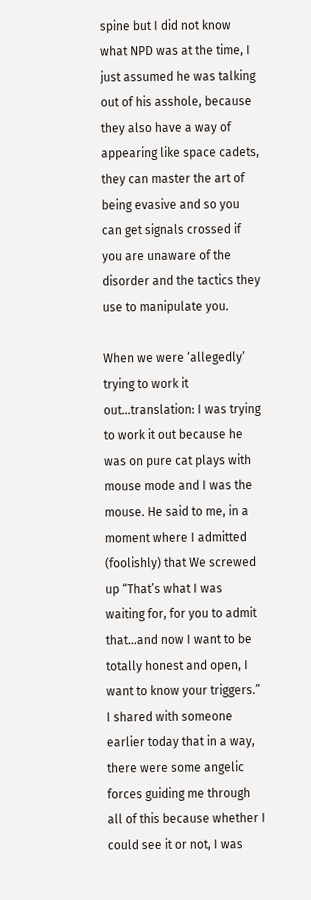spine but I did not know what NPD was at the time, I just assumed he was talking out of his asshole, because they also have a way of appearing like space cadets, they can master the art of being evasive and so you can get signals crossed if you are unaware of the disorder and the tactics they use to manipulate you.

When we were ‘allegedly’ trying to work it out…translation: I was trying to work it out because he was on pure cat plays with mouse mode and I was the mouse. He said to me, in a moment where I admitted (foolishly) that We screwed up “That’s what I was waiting for, for you to admit that…and now I want to be totally honest and open, I want to know your triggers.” I shared with someone earlier today that in a way, there were some angelic forces guiding me through all of this because whether I could see it or not, I was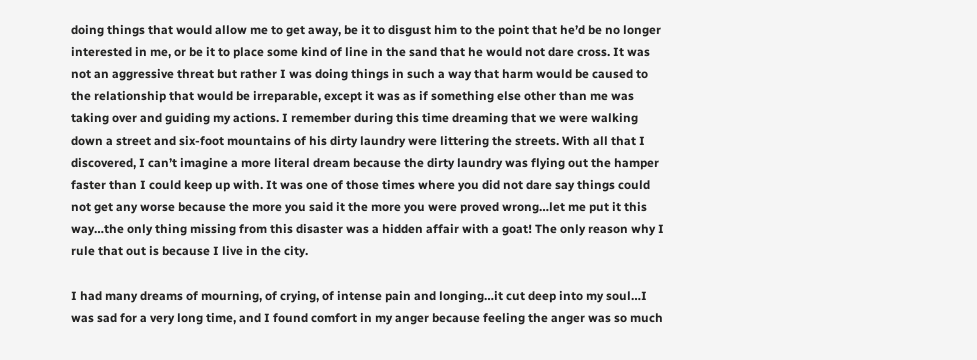doing things that would allow me to get away, be it to disgust him to the point that he’d be no longer interested in me, or be it to place some kind of line in the sand that he would not dare cross. It was not an aggressive threat but rather I was doing things in such a way that harm would be caused to the relationship that would be irreparable, except it was as if something else other than me was taking over and guiding my actions. I remember during this time dreaming that we were walking down a street and six-foot mountains of his dirty laundry were littering the streets. With all that I discovered, I can’t imagine a more literal dream because the dirty laundry was flying out the hamper faster than I could keep up with. It was one of those times where you did not dare say things could not get any worse because the more you said it the more you were proved wrong…let me put it this way…the only thing missing from this disaster was a hidden affair with a goat! The only reason why I rule that out is because I live in the city.

I had many dreams of mourning, of crying, of intense pain and longing…it cut deep into my soul…I was sad for a very long time, and I found comfort in my anger because feeling the anger was so much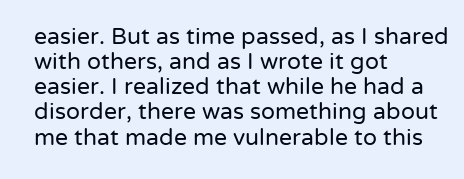easier. But as time passed, as I shared with others, and as I wrote it got easier. I realized that while he had a disorder, there was something about me that made me vulnerable to this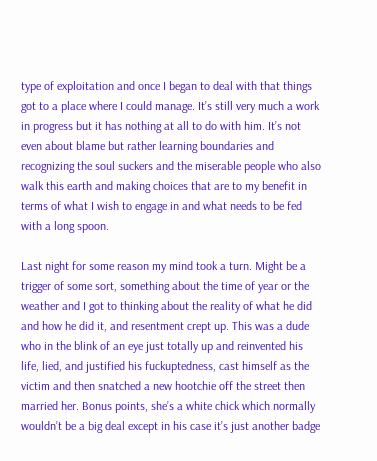type of exploitation and once I began to deal with that things got to a place where I could manage. It’s still very much a work in progress but it has nothing at all to do with him. It’s not even about blame but rather learning boundaries and recognizing the soul suckers and the miserable people who also walk this earth and making choices that are to my benefit in terms of what I wish to engage in and what needs to be fed with a long spoon.

Last night for some reason my mind took a turn. Might be a trigger of some sort, something about the time of year or the weather and I got to thinking about the reality of what he did and how he did it, and resentment crept up. This was a dude who in the blink of an eye just totally up and reinvented his life, lied, and justified his fuckuptedness, cast himself as the victim and then snatched a new hootchie off the street then married her. Bonus points, she’s a white chick which normally wouldn’t be a big deal except in his case it’s just another badge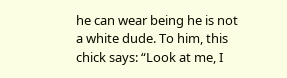he can wear being he is not a white dude. To him, this chick says: “Look at me, I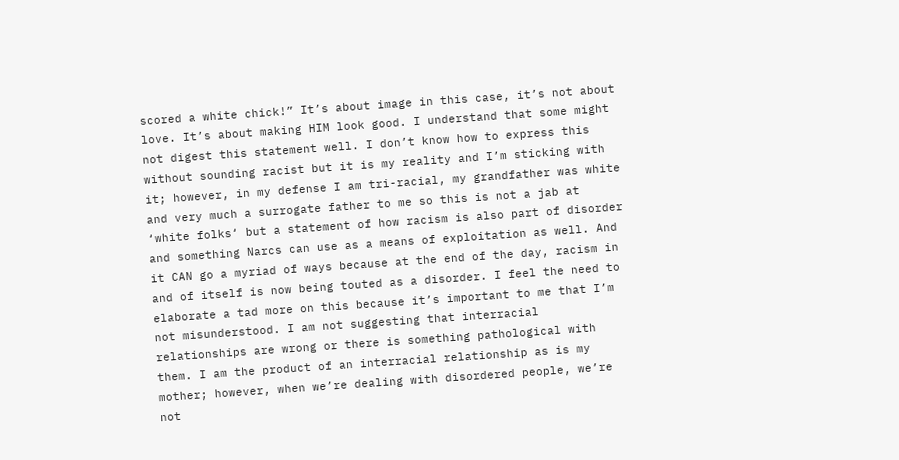scored a white chick!” It’s about image in this case, it’s not about love. It’s about making HIM look good. I understand that some might not digest this statement well. I don’t know how to express this without sounding racist but it is my reality and I’m sticking with it; however, in my defense I am tri-racial, my grandfather was white and very much a surrogate father to me so this is not a jab at ‘white folks‘ but a statement of how racism is also part of disorder and something Narcs can use as a means of exploitation as well. And it CAN go a myriad of ways because at the end of the day, racism in and of itself is now being touted as a disorder. I feel the need to elaborate a tad more on this because it’s important to me that I’m not misunderstood. I am not suggesting that interracial relationships are wrong or there is something pathological with them. I am the product of an interracial relationship as is my mother; however, when we’re dealing with disordered people, we’re not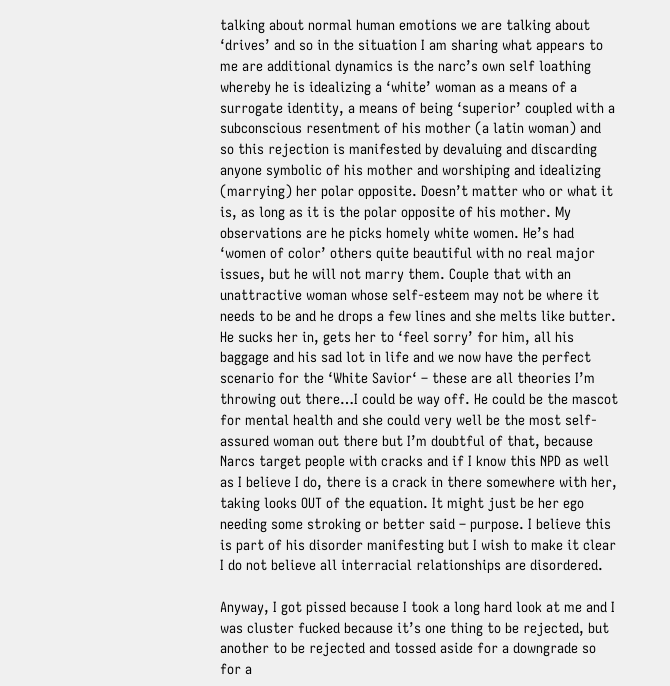talking about normal human emotions we are talking about ‘drives’ and so in the situation I am sharing what appears to me are additional dynamics is the narc’s own self loathing whereby he is idealizing a ‘white’ woman as a means of a surrogate identity, a means of being ‘superior’ coupled with a subconscious resentment of his mother (a latin woman) and so this rejection is manifested by devaluing and discarding anyone symbolic of his mother and worshiping and idealizing (marrying) her polar opposite. Doesn’t matter who or what it is, as long as it is the polar opposite of his mother. My observations are he picks homely white women. He’s had ‘women of color’ others quite beautiful with no real major issues, but he will not marry them. Couple that with an unattractive woman whose self-esteem may not be where it needs to be and he drops a few lines and she melts like butter. He sucks her in, gets her to ‘feel sorry’ for him, all his baggage and his sad lot in life and we now have the perfect scenario for the ‘White Savior‘ – these are all theories I’m throwing out there…I could be way off. He could be the mascot for mental health and she could very well be the most self-assured woman out there but I’m doubtful of that, because Narcs target people with cracks and if I know this NPD as well as I believe I do, there is a crack in there somewhere with her, taking looks OUT of the equation. It might just be her ego needing some stroking or better said – purpose. I believe this is part of his disorder manifesting but I wish to make it clear I do not believe all interracial relationships are disordered.

Anyway, I got pissed because I took a long hard look at me and I was cluster fucked because it’s one thing to be rejected, but another to be rejected and tossed aside for a downgrade so for a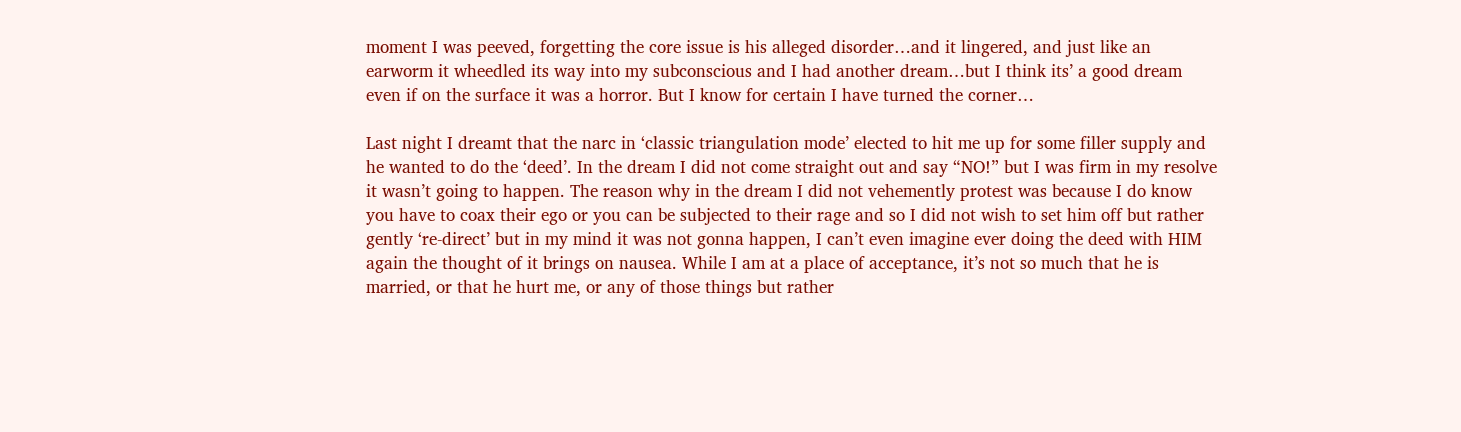moment I was peeved, forgetting the core issue is his alleged disorder…and it lingered, and just like an earworm it wheedled its way into my subconscious and I had another dream…but I think its’ a good dream even if on the surface it was a horror. But I know for certain I have turned the corner…

Last night I dreamt that the narc in ‘classic triangulation mode’ elected to hit me up for some filler supply and he wanted to do the ‘deed’. In the dream I did not come straight out and say “NO!” but I was firm in my resolve it wasn’t going to happen. The reason why in the dream I did not vehemently protest was because I do know you have to coax their ego or you can be subjected to their rage and so I did not wish to set him off but rather gently ‘re-direct’ but in my mind it was not gonna happen, I can’t even imagine ever doing the deed with HIM again the thought of it brings on nausea. While I am at a place of acceptance, it’s not so much that he is married, or that he hurt me, or any of those things but rather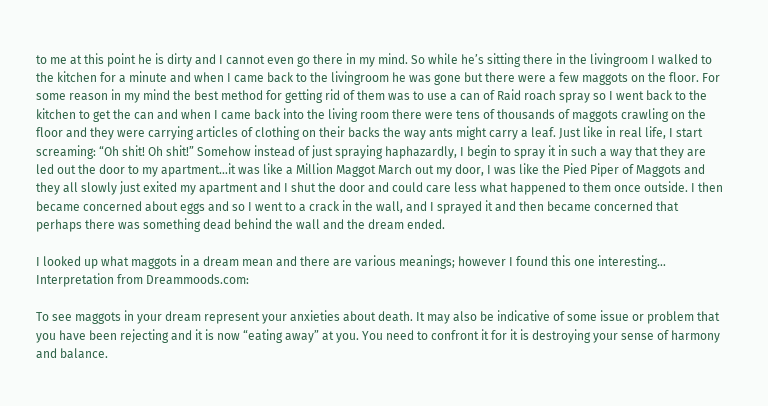to me at this point he is dirty and I cannot even go there in my mind. So while he’s sitting there in the livingroom I walked to the kitchen for a minute and when I came back to the livingroom he was gone but there were a few maggots on the floor. For some reason in my mind the best method for getting rid of them was to use a can of Raid roach spray so I went back to the kitchen to get the can and when I came back into the living room there were tens of thousands of maggots crawling on the floor and they were carrying articles of clothing on their backs the way ants might carry a leaf. Just like in real life, I start screaming: “Oh shit! Oh shit!” Somehow instead of just spraying haphazardly, I begin to spray it in such a way that they are led out the door to my apartment…it was like a Million Maggot March out my door, I was like the Pied Piper of Maggots and they all slowly just exited my apartment and I shut the door and could care less what happened to them once outside. I then became concerned about eggs and so I went to a crack in the wall, and I sprayed it and then became concerned that perhaps there was something dead behind the wall and the dream ended.

I looked up what maggots in a dream mean and there are various meanings; however I found this one interesting…
Interpretation from Dreammoods.com:

To see maggots in your dream represent your anxieties about death. It may also be indicative of some issue or problem that you have been rejecting and it is now “eating away” at you. You need to confront it for it is destroying your sense of harmony and balance.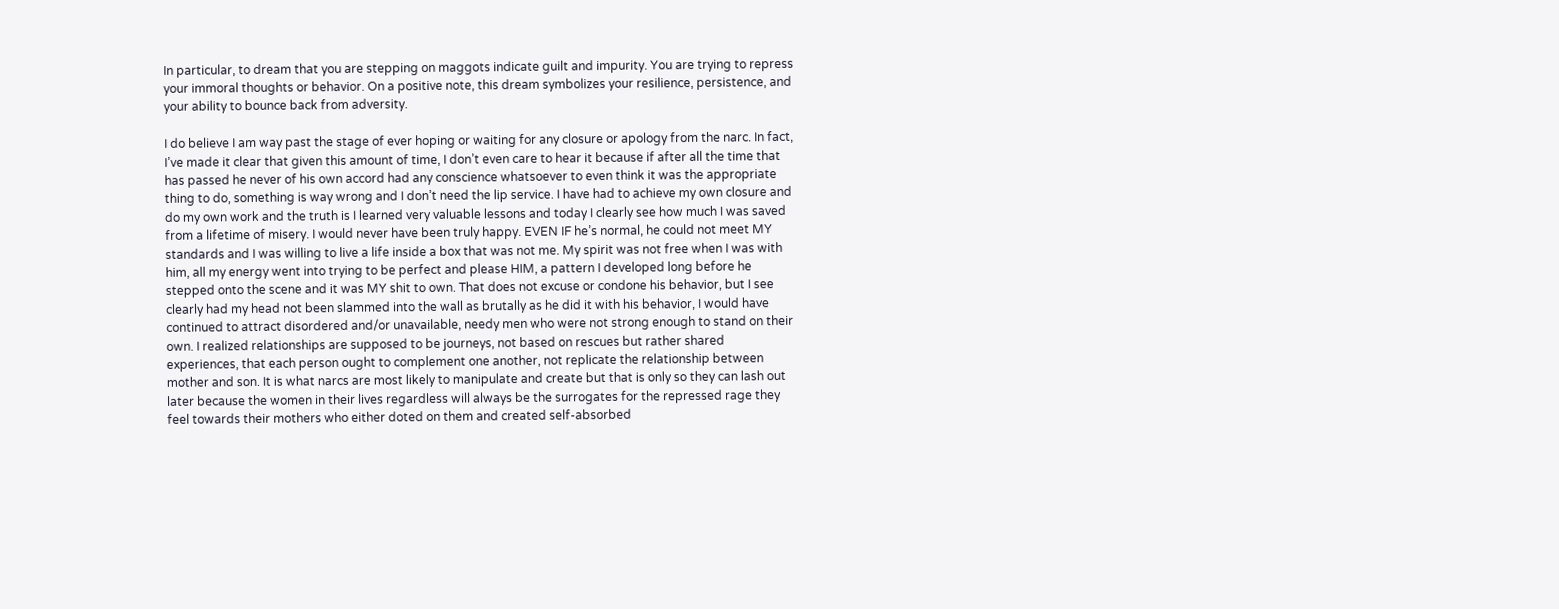In particular, to dream that you are stepping on maggots indicate guilt and impurity. You are trying to repress your immoral thoughts or behavior. On a positive note, this dream symbolizes your resilience, persistence, and your ability to bounce back from adversity.

I do believe I am way past the stage of ever hoping or waiting for any closure or apology from the narc. In fact, I’ve made it clear that given this amount of time, I don’t even care to hear it because if after all the time that has passed he never of his own accord had any conscience whatsoever to even think it was the appropriate thing to do, something is way wrong and I don’t need the lip service. I have had to achieve my own closure and do my own work and the truth is I learned very valuable lessons and today I clearly see how much I was saved from a lifetime of misery. I would never have been truly happy. EVEN IF he’s normal, he could not meet MY standards and I was willing to live a life inside a box that was not me. My spirit was not free when I was with him, all my energy went into trying to be perfect and please HIM, a pattern I developed long before he stepped onto the scene and it was MY shit to own. That does not excuse or condone his behavior, but I see clearly had my head not been slammed into the wall as brutally as he did it with his behavior, I would have continued to attract disordered and/or unavailable, needy men who were not strong enough to stand on their own. I realized relationships are supposed to be journeys, not based on rescues but rather shared experiences, that each person ought to complement one another, not replicate the relationship between mother and son. It is what narcs are most likely to manipulate and create but that is only so they can lash out later because the women in their lives regardless will always be the surrogates for the repressed rage they feel towards their mothers who either doted on them and created self-absorbed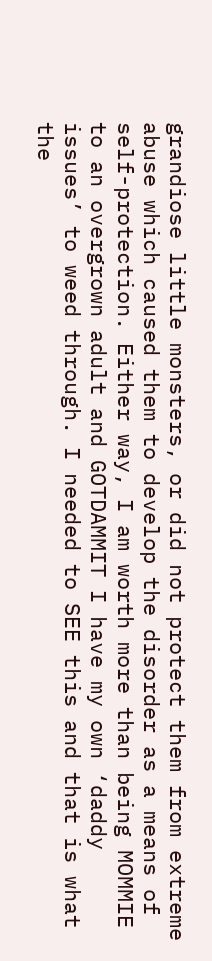grandiose little monsters, or did not protect them from extreme abuse which caused them to develop the disorder as a means of self-protection. Either way, I am worth more than being MOMMIE to an overgrown adult and GOTDAMMIT I have my own ‘daddy issues’ to weed through. I needed to SEE this and that is what the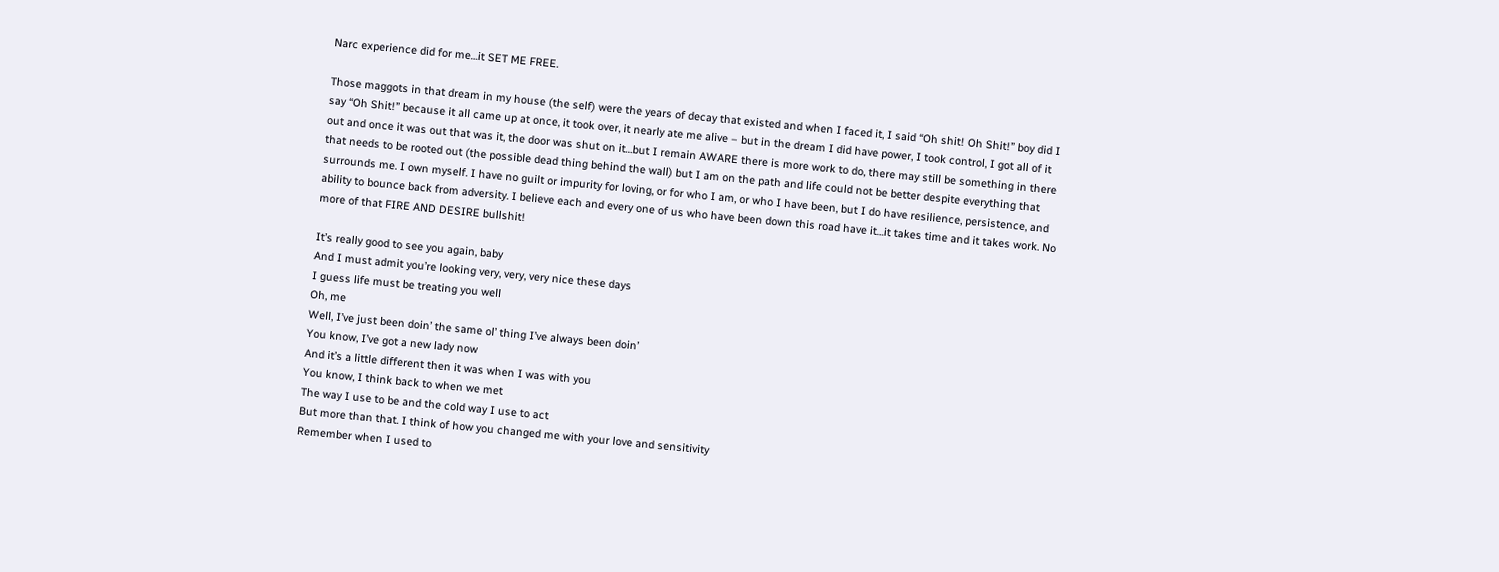Narc experience did for me…it SET ME FREE.

Those maggots in that dream in my house (the self) were the years of decay that existed and when I faced it, I said “Oh shit! Oh Shit!” boy did I say “Oh Shit!” because it all came up at once, it took over, it nearly ate me alive – but in the dream I did have power, I took control, I got all of it out and once it was out that was it, the door was shut on it…but I remain AWARE there is more work to do, there may still be something in there that needs to be rooted out (the possible dead thing behind the wall) but I am on the path and life could not be better despite everything that surrounds me. I own myself. I have no guilt or impurity for loving, or for who I am, or who I have been, but I do have resilience, persistence, and ability to bounce back from adversity. I believe each and every one of us who have been down this road have it…it takes time and it takes work. No more of that FIRE AND DESIRE bullshit!

It’s really good to see you again, baby
And I must admit you’re looking very, very, very nice these days
I guess life must be treating you well
Oh, me
Well, I’ve just been doin’ the same ol’ thing I’ve always been doin’
You know, I’ve got a new lady now
And it’s a little different then it was when I was with you
You know, I think back to when we met
The way I use to be and the cold way I use to act
But more than that. I think of how you changed me with your love and sensitivity
Remember when I used to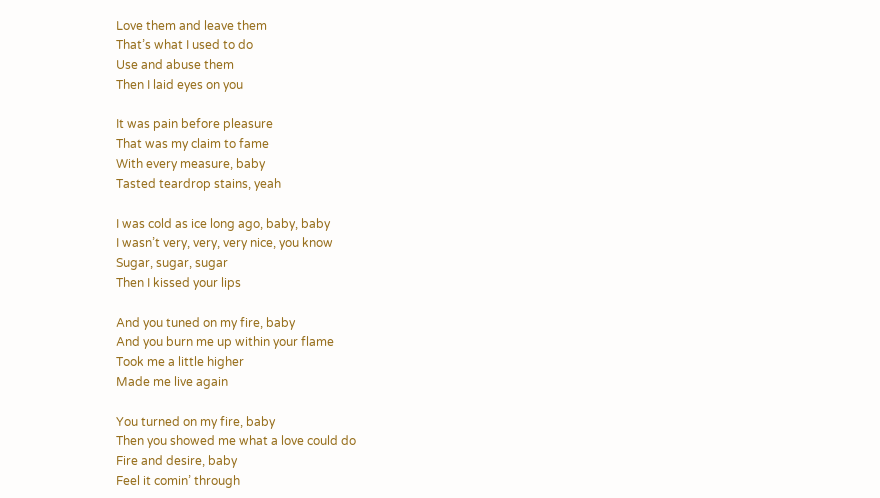Love them and leave them
That’s what I used to do
Use and abuse them
Then I laid eyes on you

It was pain before pleasure
That was my claim to fame
With every measure, baby
Tasted teardrop stains, yeah

I was cold as ice long ago, baby, baby
I wasn’t very, very, very nice, you know
Sugar, sugar, sugar
Then I kissed your lips

And you tuned on my fire, baby
And you burn me up within your flame
Took me a little higher
Made me live again

You turned on my fire, baby
Then you showed me what a love could do
Fire and desire, baby
Feel it comin’ through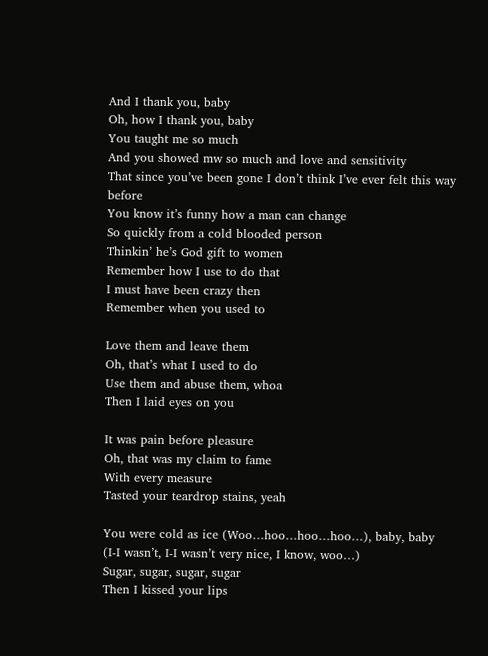And I thank you, baby
Oh, how I thank you, baby
You taught me so much
And you showed mw so much and love and sensitivity
That since you’ve been gone I don’t think I’ve ever felt this way before
You know it’s funny how a man can change
So quickly from a cold blooded person
Thinkin’ he’s God gift to women
Remember how I use to do that
I must have been crazy then
Remember when you used to

Love them and leave them
Oh, that’s what I used to do
Use them and abuse them, whoa
Then I laid eyes on you

It was pain before pleasure
Oh, that was my claim to fame
With every measure
Tasted your teardrop stains, yeah

You were cold as ice (Woo…hoo…hoo…hoo…), baby, baby
(I-I wasn’t, I-I wasn’t very nice, I know, woo…)
Sugar, sugar, sugar, sugar
Then I kissed your lips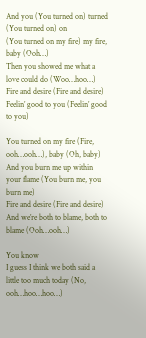And you (You turned on) turned (You turned on) on
(You turned on my fire) my fire, baby (Ooh…)
Then you showed me what a love could do (Woo…hoo…)
Fire and desire (Fire and desire)
Feelin’ good to you (Feelin’ good to you)

You turned on my fire (Fire, ooh…ooh…), baby (Oh, baby)
And you burn me up within your flame (You burn me, you burn me)
Fire and desire (Fire and desire)
And we’re both to blame, both to blame (Ooh…ooh…)

You know
I guess I think we both said a little too much today (No, ooh…hoo…hoo…)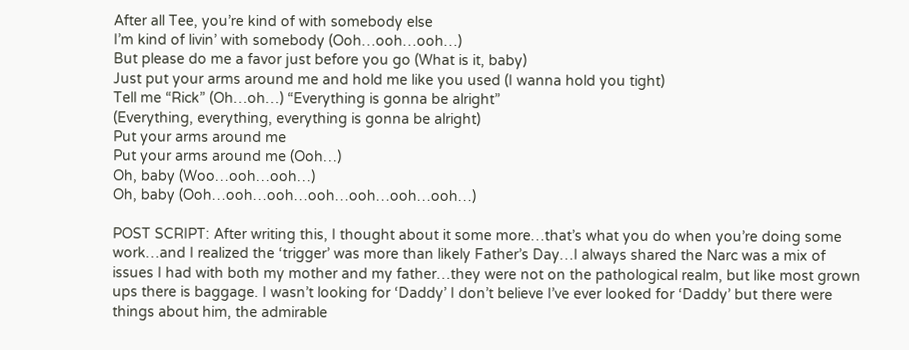After all Tee, you’re kind of with somebody else
I’m kind of livin’ with somebody (Ooh…ooh…ooh…)
But please do me a favor just before you go (What is it, baby)
Just put your arms around me and hold me like you used (I wanna hold you tight)
Tell me “Rick” (Oh…oh…) “Everything is gonna be alright”
(Everything, everything, everything is gonna be alright)
Put your arms around me
Put your arms around me (Ooh…)
Oh, baby (Woo…ooh…ooh…)
Oh, baby (Ooh…ooh…ooh…ooh…ooh…ooh…ooh…)

POST SCRIPT: After writing this, I thought about it some more…that’s what you do when you’re doing some work…and I realized the ‘trigger’ was more than likely Father’s Day…I always shared the Narc was a mix of issues I had with both my mother and my father…they were not on the pathological realm, but like most grown ups there is baggage. I wasn’t looking for ‘Daddy’ I don’t believe I’ve ever looked for ‘Daddy’ but there were things about him, the admirable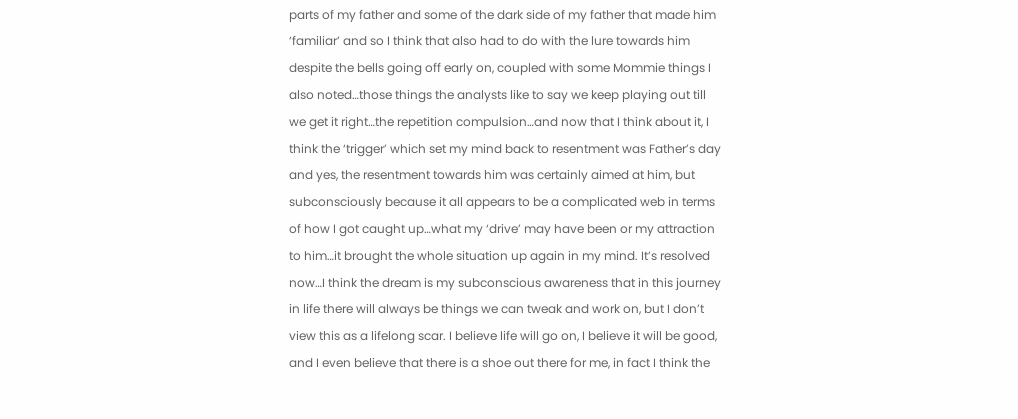parts of my father and some of the dark side of my father that made him ‘familiar’ and so I think that also had to do with the lure towards him despite the bells going off early on, coupled with some Mommie things I also noted…those things the analysts like to say we keep playing out till we get it right…the repetition compulsion…and now that I think about it, I think the ‘trigger’ which set my mind back to resentment was Father’s day and yes, the resentment towards him was certainly aimed at him, but subconsciously because it all appears to be a complicated web in terms of how I got caught up…what my ‘drive’ may have been or my attraction to him…it brought the whole situation up again in my mind. It’s resolved now…I think the dream is my subconscious awareness that in this journey in life there will always be things we can tweak and work on, but I don’t view this as a lifelong scar. I believe life will go on, I believe it will be good, and I even believe that there is a shoe out there for me, in fact I think the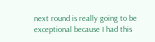next round is really going to be exceptional because I had this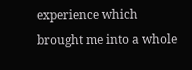experience which brought me into a whole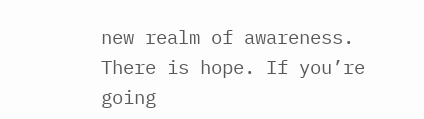new realm of awareness. There is hope. If you’re going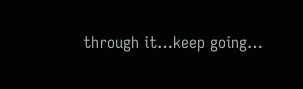through it…keep going…